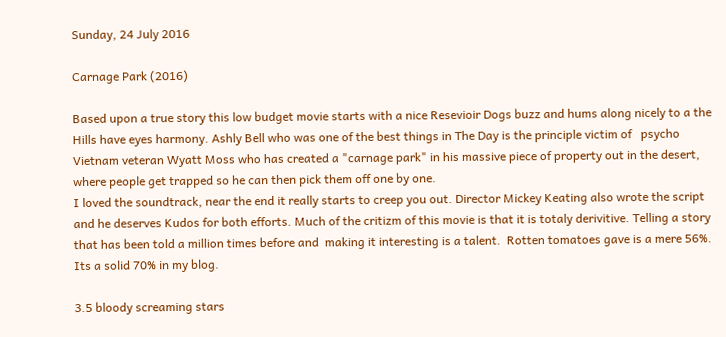Sunday, 24 July 2016

Carnage Park (2016)

Based upon a true story this low budget movie starts with a nice Resevioir Dogs buzz and hums along nicely to a the Hills have eyes harmony. Ashly Bell who was one of the best things in The Day is the principle victim of   psycho Vietnam veteran Wyatt Moss who has created a "carnage park" in his massive piece of property out in the desert, where people get trapped so he can then pick them off one by one.
I loved the soundtrack, near the end it really starts to creep you out. Director Mickey Keating also wrote the script and he deserves Kudos for both efforts. Much of the critizm of this movie is that it is totaly derivitive. Telling a story that has been told a million times before and  making it interesting is a talent.  Rotten tomatoes gave is a mere 56%. Its a solid 70% in my blog.

3.5 bloody screaming stars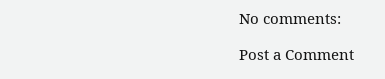No comments:

Post a Comment